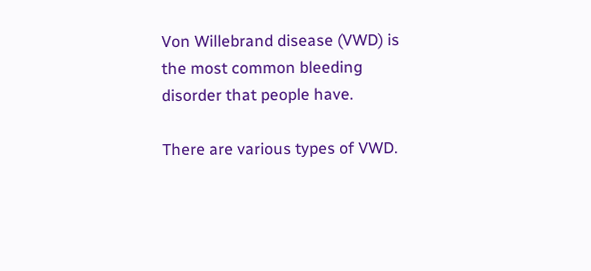Von Willebrand disease (VWD) is the most common bleeding disorder that people have.

There are various types of VWD.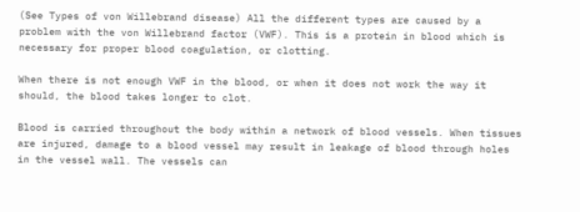(See Types of von Willebrand disease) All the different types are caused by a problem with the von Willebrand factor (VWF). This is a protein in blood which is necessary for proper blood coagulation, or clotting.

When there is not enough VWF in the blood, or when it does not work the way it should, the blood takes longer to clot.

Blood is carried throughout the body within a network of blood vessels. When tissues are injured, damage to a blood vessel may result in leakage of blood through holes in the vessel wall. The vessels can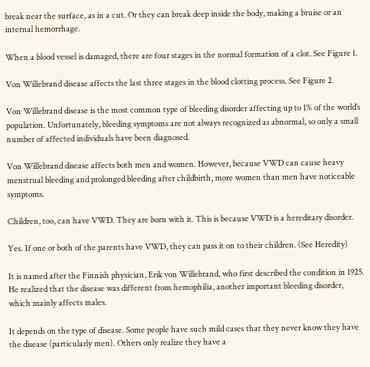break near the surface, as in a cut. Or they can break deep inside the body, making a bruise or an internal hemorrhage.

When a blood vessel is damaged, there are four stages in the normal formation of a clot. See Figure 1.

Von Willebrand disease affects the last three stages in the blood clotting process. See Figure 2.

Von Willebrand disease is the most common type of bleeding disorder affecting up to 1% of the world’s population. Unfortunately, bleeding symptoms are not always recognized as abnormal, so only a small number of affected individuals have been diagnosed.

Von Willebrand disease affects both men and women. However, because VWD can cause heavy menstrual bleeding and prolonged bleeding after childbirth, more women than men have noticeable symptoms.

Children, too, can have VWD. They are born with it. This is because VWD is a hereditary disorder.

Yes. If one or both of the parents have VWD, they can pass it on to their children. (See Heredity)

It is named after the Finnish physician, Erik von Willebrand, who first described the condition in 1925. He realized that the disease was different from hemophilia, another important bleeding disorder, which mainly affects males.

It depends on the type of disease. Some people have such mild cases that they never know they have the disease (particularly men). Others only realize they have a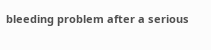bleeding problem after a serious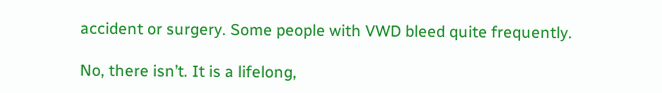accident or surgery. Some people with VWD bleed quite frequently.

No, there isn’t. It is a lifelong,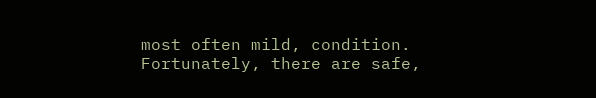most often mild, condition. Fortunately, there are safe,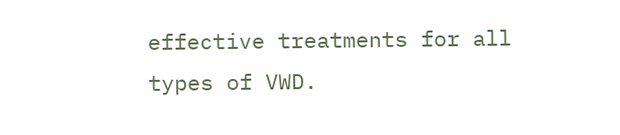effective treatments for all types of VWD.